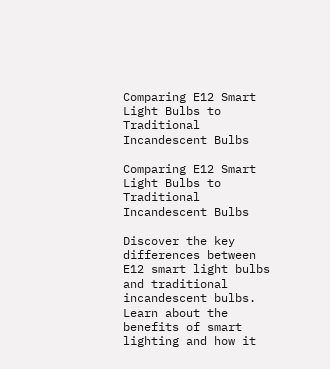Comparing E12 Smart Light Bulbs to Traditional Incandescent Bulbs

Comparing E12 Smart Light Bulbs to Traditional Incandescent Bulbs

Discover the key differences between E12 smart light bulbs and traditional incandescent bulbs. Learn about the benefits of smart lighting and how it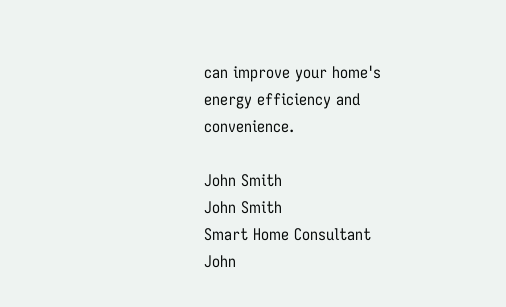can improve your home's energy efficiency and convenience.

John Smith
John Smith
Smart Home Consultant
John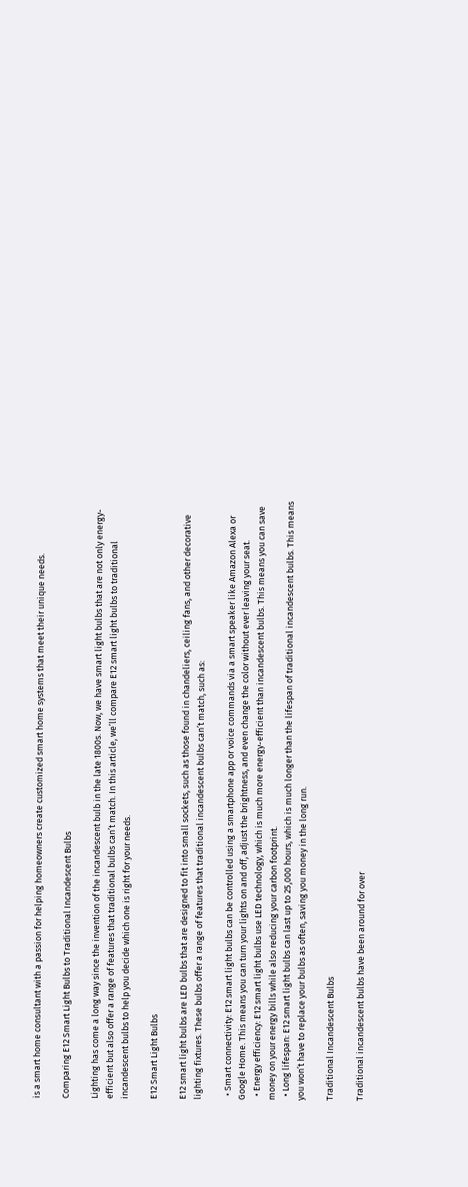is a smart home consultant with a passion for helping homeowners create customized smart home systems that meet their unique needs.

Comparing E12 Smart Light Bulbs to Traditional Incandescent Bulbs

Lighting has come a long way since the invention of the incandescent bulb in the late 1800s. Now, we have smart light bulbs that are not only energy-efficient but also offer a range of features that traditional bulbs can’t match. In this article, we’ll compare E12 smart light bulbs to traditional incandescent bulbs to help you decide which one is right for your needs.

E12 Smart Light Bulbs

E12 smart light bulbs are LED bulbs that are designed to fit into small sockets, such as those found in chandeliers, ceiling fans, and other decorative lighting fixtures. These bulbs offer a range of features that traditional incandescent bulbs can’t match, such as:

  • Smart connectivity: E12 smart light bulbs can be controlled using a smartphone app or voice commands via a smart speaker like Amazon Alexa or Google Home. This means you can turn your lights on and off, adjust the brightness, and even change the color without ever leaving your seat.
  • Energy efficiency: E12 smart light bulbs use LED technology, which is much more energy-efficient than incandescent bulbs. This means you can save money on your energy bills while also reducing your carbon footprint.
  • Long lifespan: E12 smart light bulbs can last up to 25,000 hours, which is much longer than the lifespan of traditional incandescent bulbs. This means you won’t have to replace your bulbs as often, saving you money in the long run.

Traditional Incandescent Bulbs

Traditional incandescent bulbs have been around for over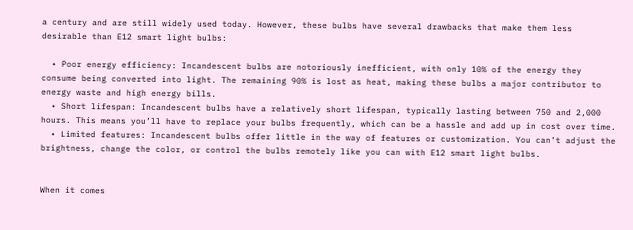a century and are still widely used today. However, these bulbs have several drawbacks that make them less desirable than E12 smart light bulbs:

  • Poor energy efficiency: Incandescent bulbs are notoriously inefficient, with only 10% of the energy they consume being converted into light. The remaining 90% is lost as heat, making these bulbs a major contributor to energy waste and high energy bills.
  • Short lifespan: Incandescent bulbs have a relatively short lifespan, typically lasting between 750 and 2,000 hours. This means you’ll have to replace your bulbs frequently, which can be a hassle and add up in cost over time.
  • Limited features: Incandescent bulbs offer little in the way of features or customization. You can’t adjust the brightness, change the color, or control the bulbs remotely like you can with E12 smart light bulbs.


When it comes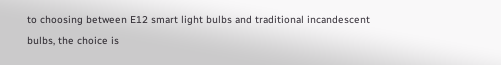to choosing between E12 smart light bulbs and traditional incandescent bulbs, the choice is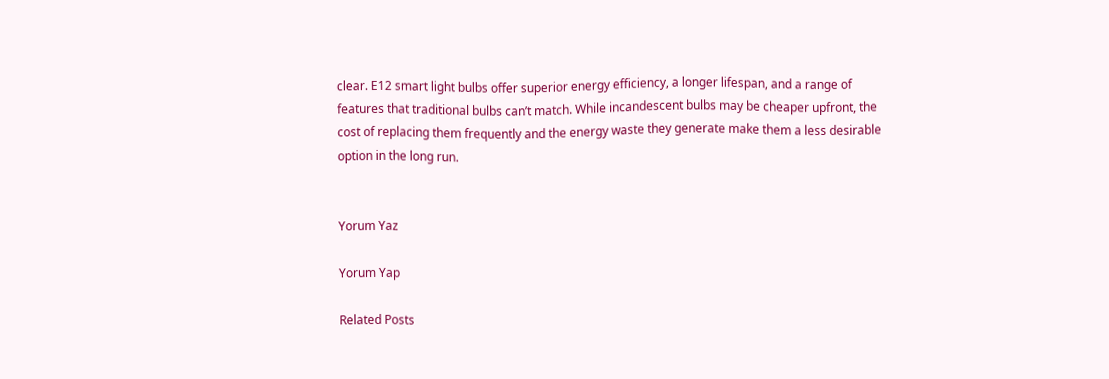clear. E12 smart light bulbs offer superior energy efficiency, a longer lifespan, and a range of features that traditional bulbs can’t match. While incandescent bulbs may be cheaper upfront, the cost of replacing them frequently and the energy waste they generate make them a less desirable option in the long run.


Yorum Yaz

Yorum Yap

Related Posts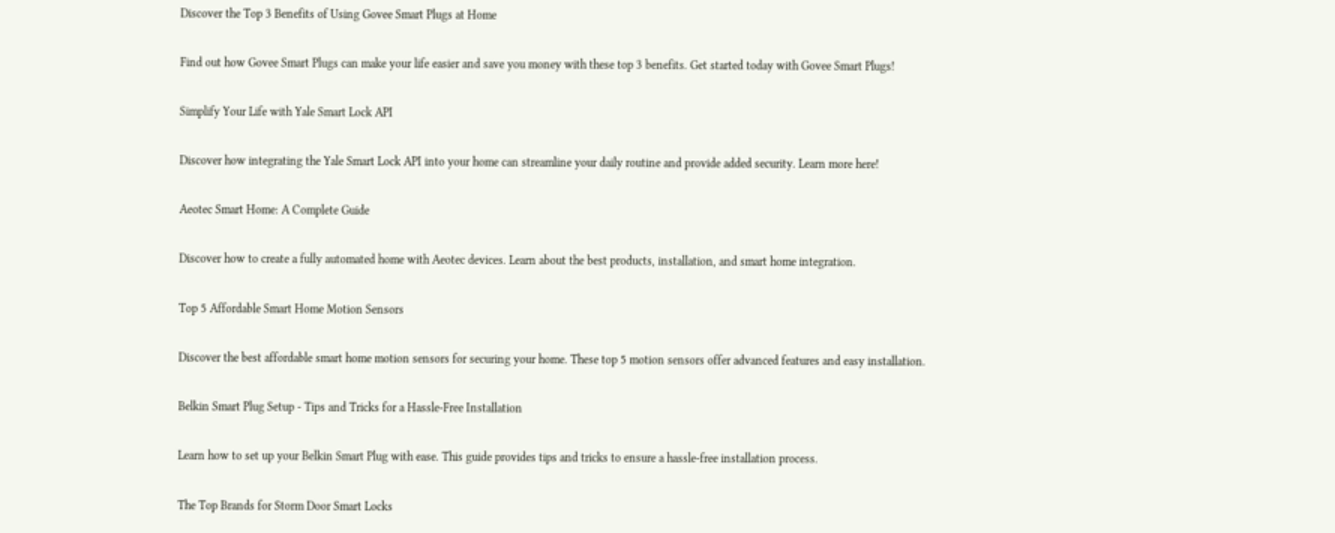Discover the Top 3 Benefits of Using Govee Smart Plugs at Home

Find out how Govee Smart Plugs can make your life easier and save you money with these top 3 benefits. Get started today with Govee Smart Plugs!

Simplify Your Life with Yale Smart Lock API

Discover how integrating the Yale Smart Lock API into your home can streamline your daily routine and provide added security. Learn more here!

Aeotec Smart Home: A Complete Guide

Discover how to create a fully automated home with Aeotec devices. Learn about the best products, installation, and smart home integration.

Top 5 Affordable Smart Home Motion Sensors

Discover the best affordable smart home motion sensors for securing your home. These top 5 motion sensors offer advanced features and easy installation.

Belkin Smart Plug Setup - Tips and Tricks for a Hassle-Free Installation

Learn how to set up your Belkin Smart Plug with ease. This guide provides tips and tricks to ensure a hassle-free installation process.

The Top Brands for Storm Door Smart Locks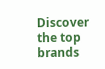Discover the top brands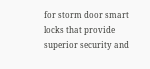for storm door smart locks that provide superior security and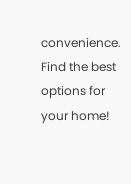convenience. Find the best options for your home!